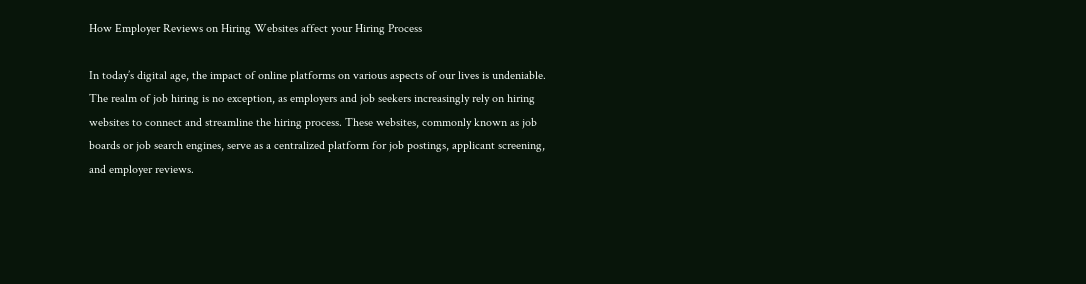How Employer Reviews on Hiring Websites affect your Hiring Process

In today’s digital age, the impact of online platforms on various aspects of our lives is undeniable. The realm of job hiring is no exception, as employers and job seekers increasingly rely on hiring websites to connect and streamline the hiring process. These websites, commonly known as job boards or job search engines, serve as a centralized platform for job postings, applicant screening, and employer reviews.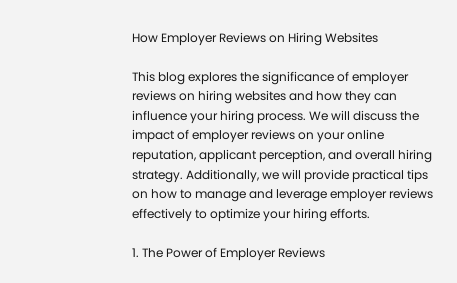How Employer Reviews on Hiring Websites

This blog explores the significance of employer reviews on hiring websites and how they can influence your hiring process. We will discuss the impact of employer reviews on your online reputation, applicant perception, and overall hiring strategy. Additionally, we will provide practical tips on how to manage and leverage employer reviews effectively to optimize your hiring efforts.

1. The Power of Employer Reviews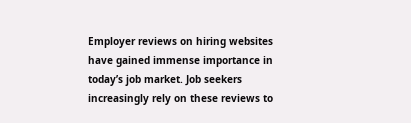Employer reviews on hiring websites have gained immense importance in today’s job market. Job seekers increasingly rely on these reviews to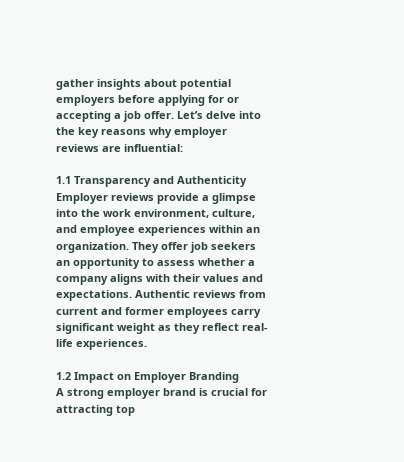gather insights about potential employers before applying for or accepting a job offer. Let’s delve into the key reasons why employer reviews are influential:

1.1 Transparency and Authenticity
Employer reviews provide a glimpse into the work environment, culture, and employee experiences within an organization. They offer job seekers an opportunity to assess whether a company aligns with their values and expectations. Authentic reviews from current and former employees carry significant weight as they reflect real-life experiences.

1.2 Impact on Employer Branding
A strong employer brand is crucial for attracting top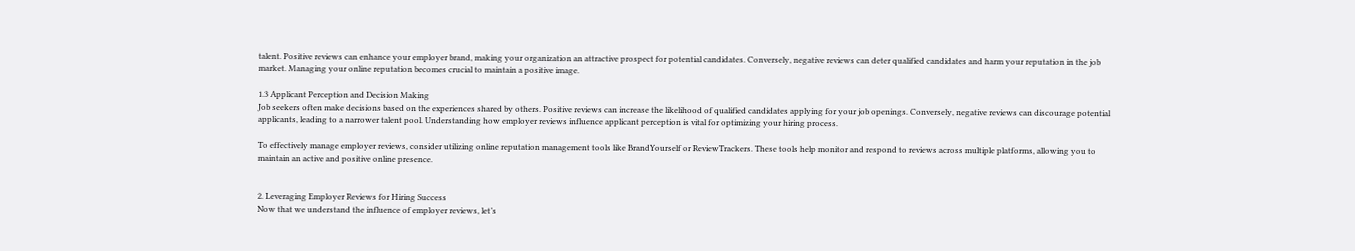talent. Positive reviews can enhance your employer brand, making your organization an attractive prospect for potential candidates. Conversely, negative reviews can deter qualified candidates and harm your reputation in the job market. Managing your online reputation becomes crucial to maintain a positive image.

1.3 Applicant Perception and Decision Making
Job seekers often make decisions based on the experiences shared by others. Positive reviews can increase the likelihood of qualified candidates applying for your job openings. Conversely, negative reviews can discourage potential applicants, leading to a narrower talent pool. Understanding how employer reviews influence applicant perception is vital for optimizing your hiring process.

To effectively manage employer reviews, consider utilizing online reputation management tools like BrandYourself or ReviewTrackers. These tools help monitor and respond to reviews across multiple platforms, allowing you to maintain an active and positive online presence.


2. Leveraging Employer Reviews for Hiring Success
Now that we understand the influence of employer reviews, let’s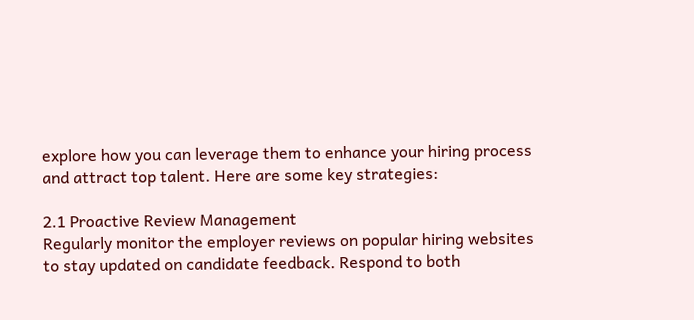explore how you can leverage them to enhance your hiring process and attract top talent. Here are some key strategies:

2.1 Proactive Review Management
Regularly monitor the employer reviews on popular hiring websites to stay updated on candidate feedback. Respond to both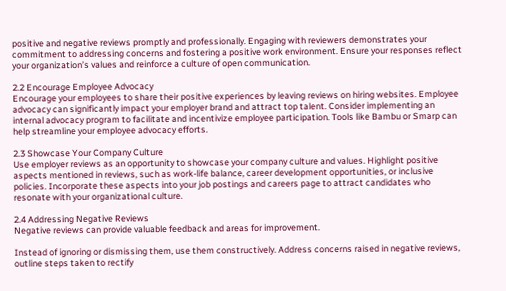positive and negative reviews promptly and professionally. Engaging with reviewers demonstrates your commitment to addressing concerns and fostering a positive work environment. Ensure your responses reflect your organization’s values and reinforce a culture of open communication.

2.2 Encourage Employee Advocacy
Encourage your employees to share their positive experiences by leaving reviews on hiring websites. Employee advocacy can significantly impact your employer brand and attract top talent. Consider implementing an internal advocacy program to facilitate and incentivize employee participation. Tools like Bambu or Smarp can help streamline your employee advocacy efforts.

2.3 Showcase Your Company Culture
Use employer reviews as an opportunity to showcase your company culture and values. Highlight positive aspects mentioned in reviews, such as work-life balance, career development opportunities, or inclusive policies. Incorporate these aspects into your job postings and careers page to attract candidates who resonate with your organizational culture.

2.4 Addressing Negative Reviews
Negative reviews can provide valuable feedback and areas for improvement.

Instead of ignoring or dismissing them, use them constructively. Address concerns raised in negative reviews, outline steps taken to rectify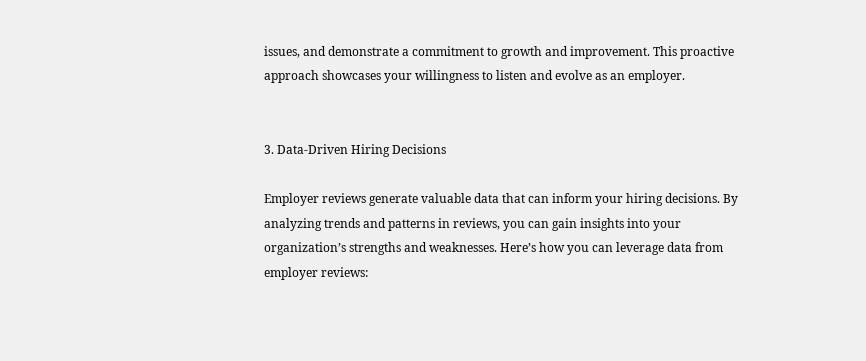issues, and demonstrate a commitment to growth and improvement. This proactive approach showcases your willingness to listen and evolve as an employer.


3. Data-Driven Hiring Decisions

Employer reviews generate valuable data that can inform your hiring decisions. By analyzing trends and patterns in reviews, you can gain insights into your organization’s strengths and weaknesses. Here’s how you can leverage data from employer reviews: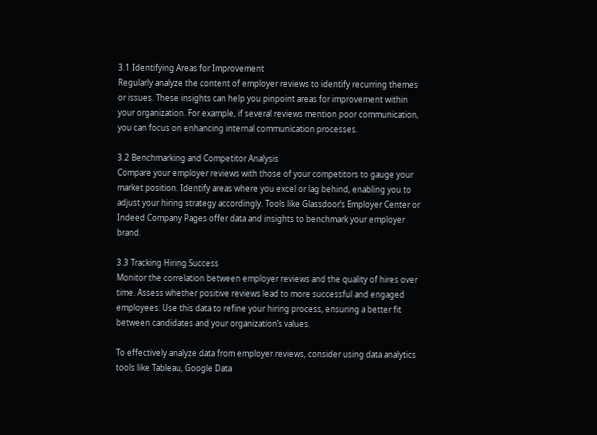3.1 Identifying Areas for Improvement
Regularly analyze the content of employer reviews to identify recurring themes or issues. These insights can help you pinpoint areas for improvement within your organization. For example, if several reviews mention poor communication, you can focus on enhancing internal communication processes.

3.2 Benchmarking and Competitor Analysis
Compare your employer reviews with those of your competitors to gauge your market position. Identify areas where you excel or lag behind, enabling you to adjust your hiring strategy accordingly. Tools like Glassdoor’s Employer Center or Indeed Company Pages offer data and insights to benchmark your employer brand.

3.3 Tracking Hiring Success
Monitor the correlation between employer reviews and the quality of hires over time. Assess whether positive reviews lead to more successful and engaged employees. Use this data to refine your hiring process, ensuring a better fit between candidates and your organization’s values.

To effectively analyze data from employer reviews, consider using data analytics tools like Tableau, Google Data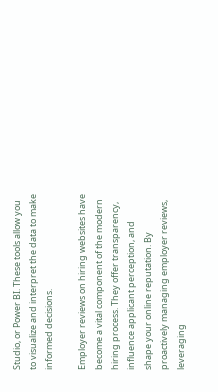Studio, or Power BI. These tools allow you to visualize and interpret the data to make informed decisions.

Employer reviews on hiring websites have become a vital component of the modern hiring process. They offer transparency, influence applicant perception, and shape your online reputation. By proactively managing employer reviews, leveraging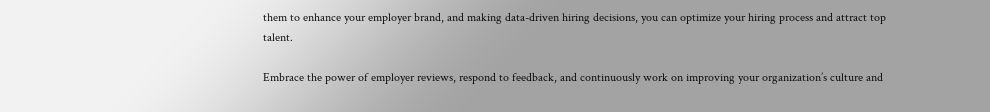them to enhance your employer brand, and making data-driven hiring decisions, you can optimize your hiring process and attract top talent.

Embrace the power of employer reviews, respond to feedback, and continuously work on improving your organization’s culture and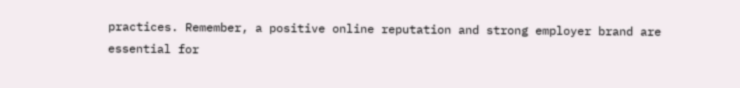practices. Remember, a positive online reputation and strong employer brand are essential for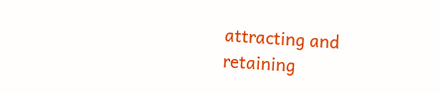attracting and retaining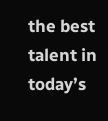the best talent in today’s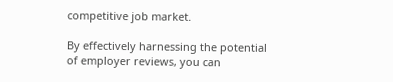competitive job market.

By effectively harnessing the potential of employer reviews, you can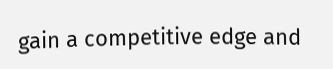gain a competitive edge and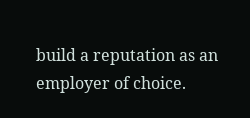build a reputation as an employer of choice.